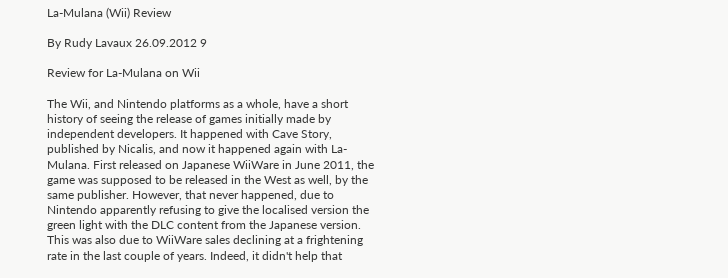La-Mulana (Wii) Review

By Rudy Lavaux 26.09.2012 9

Review for La-Mulana on Wii

The Wii, and Nintendo platforms as a whole, have a short history of seeing the release of games initially made by independent developers. It happened with Cave Story, published by Nicalis, and now it happened again with La-Mulana. First released on Japanese WiiWare in June 2011, the game was supposed to be released in the West as well, by the same publisher. However, that never happened, due to Nintendo apparently refusing to give the localised version the green light with the DLC content from the Japanese version. This was also due to WiiWare sales declining at a frightening rate in the last couple of years. Indeed, it didn't help that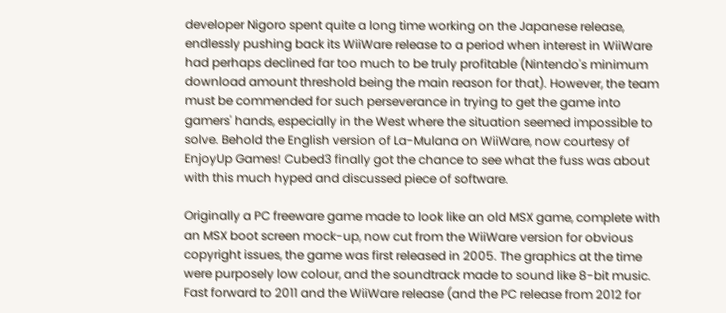developer Nigoro spent quite a long time working on the Japanese release, endlessly pushing back its WiiWare release to a period when interest in WiiWare had perhaps declined far too much to be truly profitable (Nintendo's minimum download amount threshold being the main reason for that). However, the team must be commended for such perseverance in trying to get the game into gamers' hands, especially in the West where the situation seemed impossible to solve. Behold the English version of La-Mulana on WiiWare, now courtesy of EnjoyUp Games! Cubed3 finally got the chance to see what the fuss was about with this much hyped and discussed piece of software.

Originally a PC freeware game made to look like an old MSX game, complete with an MSX boot screen mock-up, now cut from the WiiWare version for obvious copyright issues, the game was first released in 2005. The graphics at the time were purposely low colour, and the soundtrack made to sound like 8-bit music. Fast forward to 2011 and the WiiWare release (and the PC release from 2012 for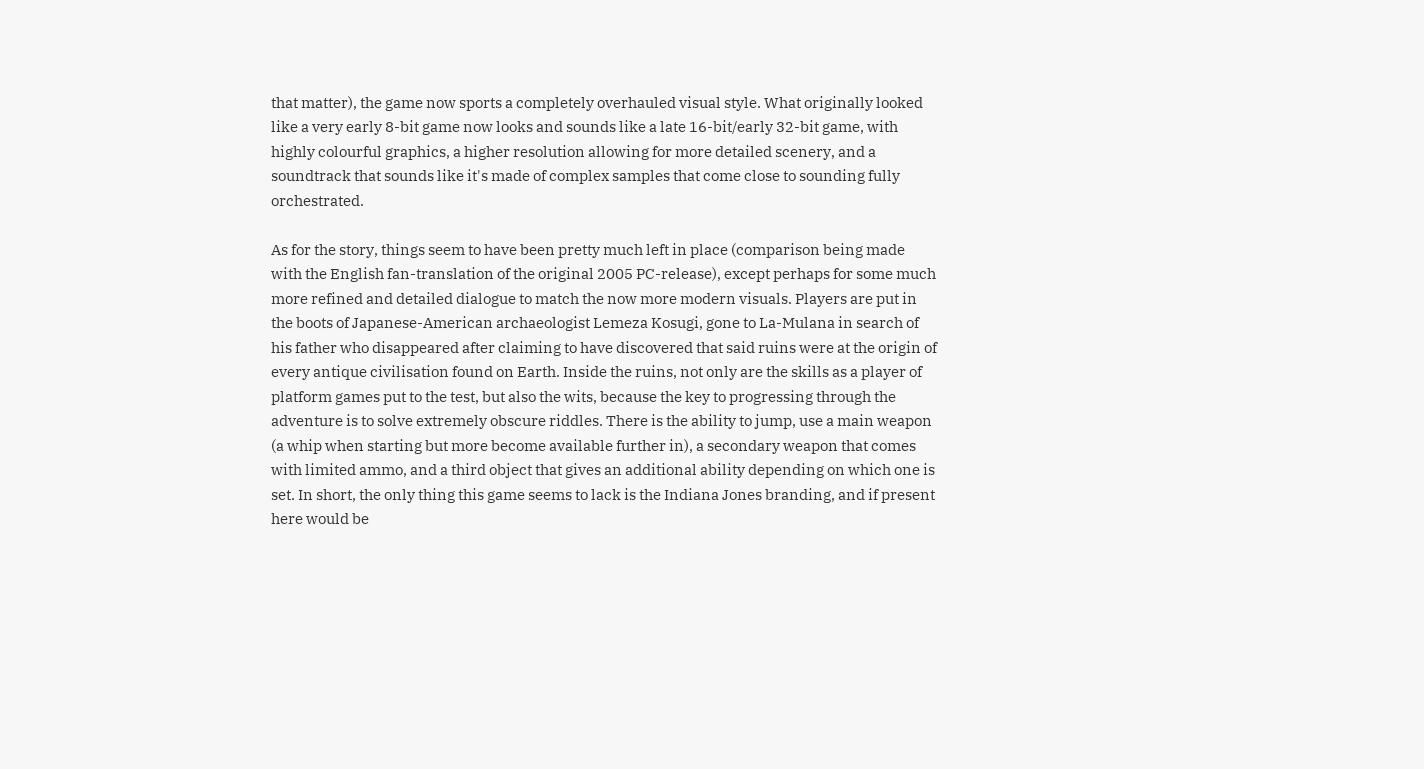that matter), the game now sports a completely overhauled visual style. What originally looked like a very early 8-bit game now looks and sounds like a late 16-bit/early 32-bit game, with highly colourful graphics, a higher resolution allowing for more detailed scenery, and a soundtrack that sounds like it's made of complex samples that come close to sounding fully orchestrated.

As for the story, things seem to have been pretty much left in place (comparison being made with the English fan-translation of the original 2005 PC-release), except perhaps for some much more refined and detailed dialogue to match the now more modern visuals. Players are put in the boots of Japanese-American archaeologist Lemeza Kosugi, gone to La-Mulana in search of his father who disappeared after claiming to have discovered that said ruins were at the origin of every antique civilisation found on Earth. Inside the ruins, not only are the skills as a player of platform games put to the test, but also the wits, because the key to progressing through the adventure is to solve extremely obscure riddles. There is the ability to jump, use a main weapon (a whip when starting but more become available further in), a secondary weapon that comes with limited ammo, and a third object that gives an additional ability depending on which one is set. In short, the only thing this game seems to lack is the Indiana Jones branding, and if present here would be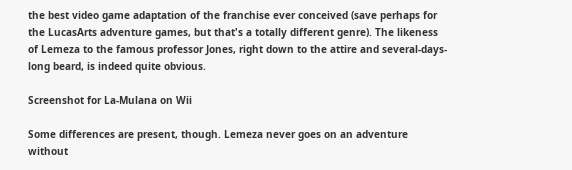the best video game adaptation of the franchise ever conceived (save perhaps for the LucasArts adventure games, but that's a totally different genre). The likeness of Lemeza to the famous professor Jones, right down to the attire and several-days-long beard, is indeed quite obvious.

Screenshot for La-Mulana on Wii

Some differences are present, though. Lemeza never goes on an adventure without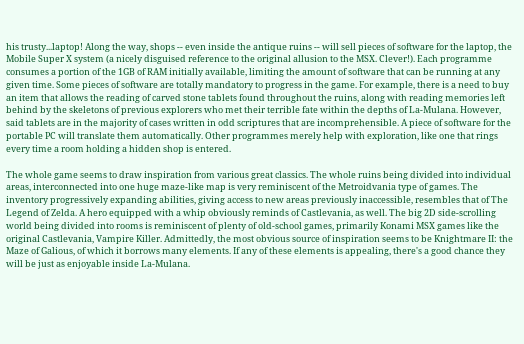his trusty...laptop! Along the way, shops -- even inside the antique ruins -- will sell pieces of software for the laptop, the Mobile Super X system (a nicely disguised reference to the original allusion to the MSX. Clever!). Each programme consumes a portion of the 1GB of RAM initially available, limiting the amount of software that can be running at any given time. Some pieces of software are totally mandatory to progress in the game. For example, there is a need to buy an item that allows the reading of carved stone tablets found throughout the ruins, along with reading memories left behind by the skeletons of previous explorers who met their terrible fate within the depths of La-Mulana. However, said tablets are in the majority of cases written in odd scriptures that are incomprehensible. A piece of software for the portable PC will translate them automatically. Other programmes merely help with exploration, like one that rings every time a room holding a hidden shop is entered.

The whole game seems to draw inspiration from various great classics. The whole ruins being divided into individual areas, interconnected into one huge maze-like map is very reminiscent of the Metroidvania type of games. The inventory progressively expanding abilities, giving access to new areas previously inaccessible, resembles that of The Legend of Zelda. A hero equipped with a whip obviously reminds of Castlevania, as well. The big 2D side-scrolling world being divided into rooms is reminiscent of plenty of old-school games, primarily Konami MSX games like the original Castlevania, Vampire Killer. Admittedly, the most obvious source of inspiration seems to be Knightmare II: the Maze of Galious, of which it borrows many elements. If any of these elements is appealing, there's a good chance they will be just as enjoyable inside La-Mulana.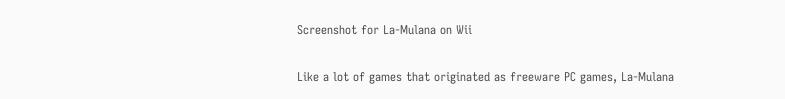Screenshot for La-Mulana on Wii

Like a lot of games that originated as freeware PC games, La-Mulana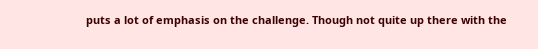puts a lot of emphasis on the challenge. Though not quite up there with the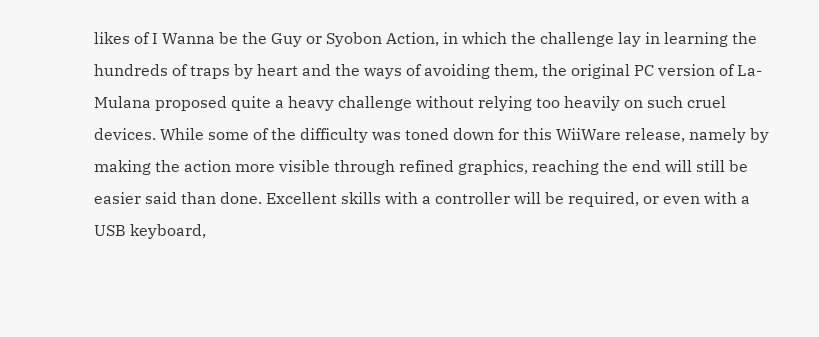likes of I Wanna be the Guy or Syobon Action, in which the challenge lay in learning the hundreds of traps by heart and the ways of avoiding them, the original PC version of La-Mulana proposed quite a heavy challenge without relying too heavily on such cruel devices. While some of the difficulty was toned down for this WiiWare release, namely by making the action more visible through refined graphics, reaching the end will still be easier said than done. Excellent skills with a controller will be required, or even with a USB keyboard,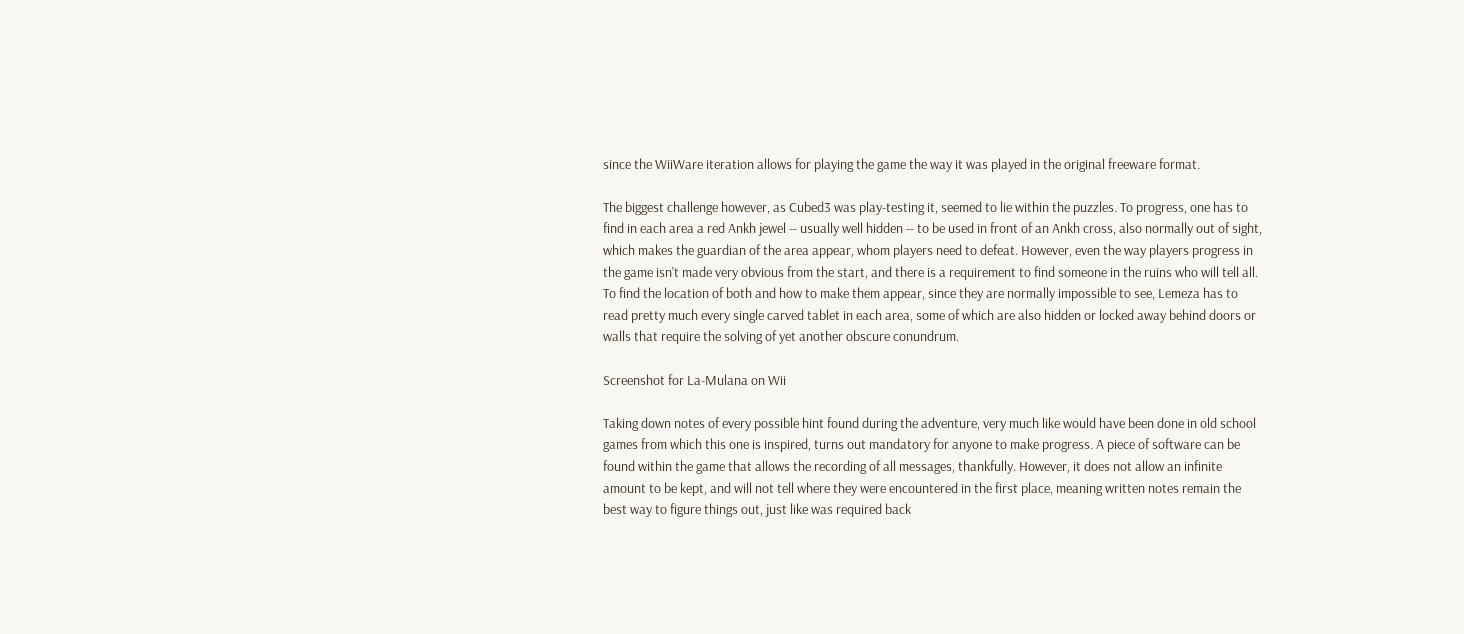since the WiiWare iteration allows for playing the game the way it was played in the original freeware format.

The biggest challenge however, as Cubed3 was play-testing it, seemed to lie within the puzzles. To progress, one has to find in each area a red Ankh jewel -- usually well hidden -- to be used in front of an Ankh cross, also normally out of sight, which makes the guardian of the area appear, whom players need to defeat. However, even the way players progress in the game isn't made very obvious from the start, and there is a requirement to find someone in the ruins who will tell all. To find the location of both and how to make them appear, since they are normally impossible to see, Lemeza has to read pretty much every single carved tablet in each area, some of which are also hidden or locked away behind doors or walls that require the solving of yet another obscure conundrum.

Screenshot for La-Mulana on Wii

Taking down notes of every possible hint found during the adventure, very much like would have been done in old school games from which this one is inspired, turns out mandatory for anyone to make progress. A piece of software can be found within the game that allows the recording of all messages, thankfully. However, it does not allow an infinite amount to be kept, and will not tell where they were encountered in the first place, meaning written notes remain the best way to figure things out, just like was required back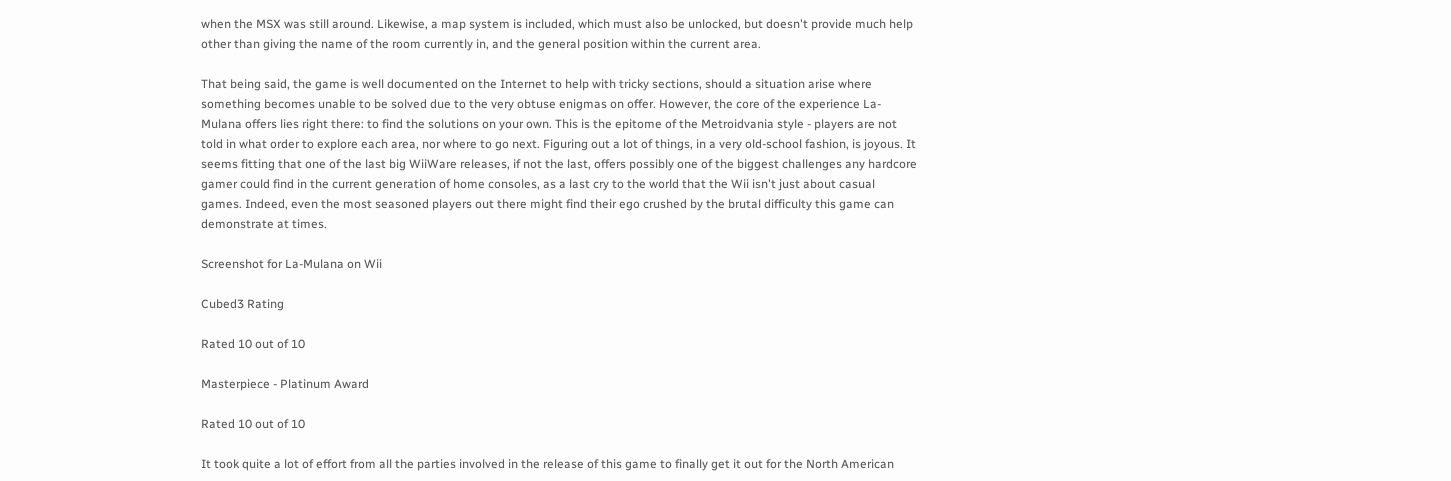when the MSX was still around. Likewise, a map system is included, which must also be unlocked, but doesn't provide much help other than giving the name of the room currently in, and the general position within the current area.

That being said, the game is well documented on the Internet to help with tricky sections, should a situation arise where something becomes unable to be solved due to the very obtuse enigmas on offer. However, the core of the experience La-Mulana offers lies right there: to find the solutions on your own. This is the epitome of the Metroidvania style - players are not told in what order to explore each area, nor where to go next. Figuring out a lot of things, in a very old-school fashion, is joyous. It seems fitting that one of the last big WiiWare releases, if not the last, offers possibly one of the biggest challenges any hardcore gamer could find in the current generation of home consoles, as a last cry to the world that the Wii isn't just about casual games. Indeed, even the most seasoned players out there might find their ego crushed by the brutal difficulty this game can demonstrate at times.

Screenshot for La-Mulana on Wii

Cubed3 Rating

Rated 10 out of 10

Masterpiece - Platinum Award

Rated 10 out of 10

It took quite a lot of effort from all the parties involved in the release of this game to finally get it out for the North American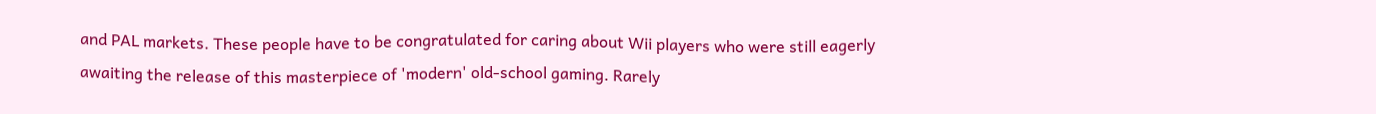and PAL markets. These people have to be congratulated for caring about Wii players who were still eagerly awaiting the release of this masterpiece of 'modern' old-school gaming. Rarely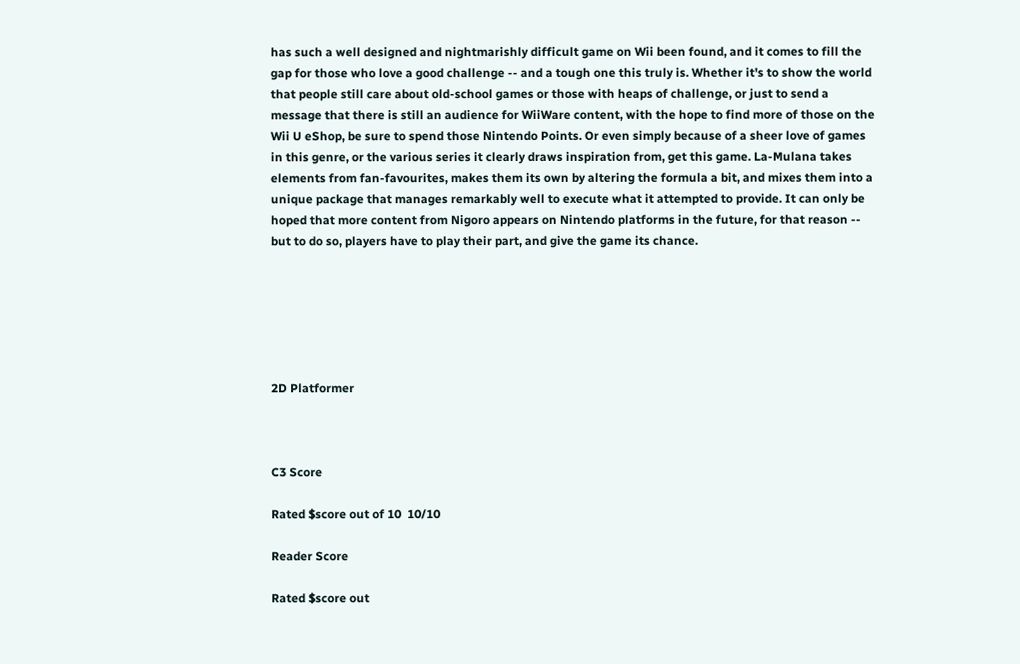has such a well designed and nightmarishly difficult game on Wii been found, and it comes to fill the gap for those who love a good challenge -- and a tough one this truly is. Whether it's to show the world that people still care about old-school games or those with heaps of challenge, or just to send a message that there is still an audience for WiiWare content, with the hope to find more of those on the Wii U eShop, be sure to spend those Nintendo Points. Or even simply because of a sheer love of games in this genre, or the various series it clearly draws inspiration from, get this game. La-Mulana takes elements from fan-favourites, makes them its own by altering the formula a bit, and mixes them into a unique package that manages remarkably well to execute what it attempted to provide. It can only be hoped that more content from Nigoro appears on Nintendo platforms in the future, for that reason -- but to do so, players have to play their part, and give the game its chance.






2D Platformer



C3 Score

Rated $score out of 10  10/10

Reader Score

Rated $score out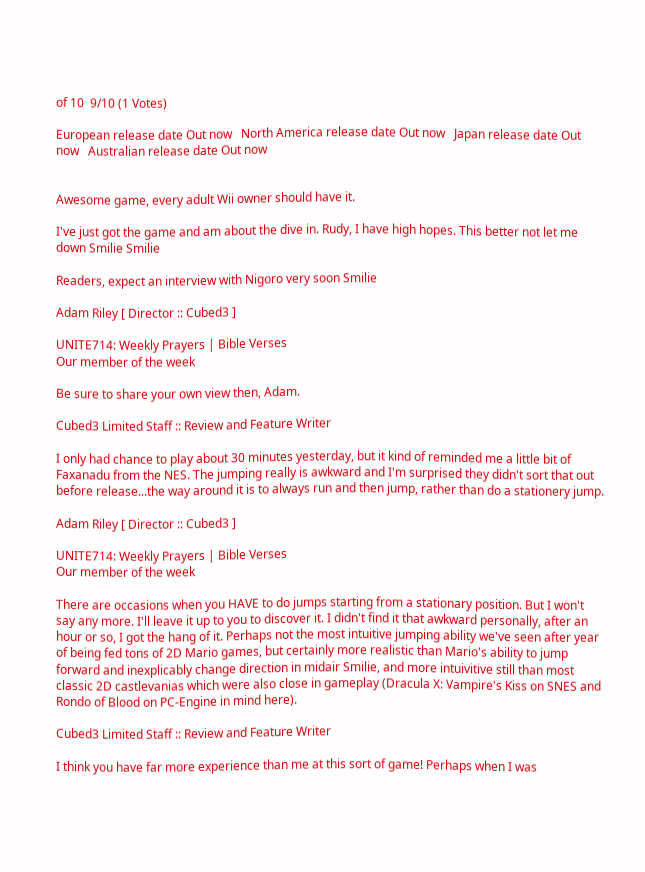of 10  9/10 (1 Votes)

European release date Out now   North America release date Out now   Japan release date Out now   Australian release date Out now


Awesome game, every adult Wii owner should have it.

I've just got the game and am about the dive in. Rudy, I have high hopes. This better not let me down Smilie Smilie

Readers, expect an interview with Nigoro very soon Smilie

Adam Riley [ Director :: Cubed3 ]

UNITE714: Weekly Prayers | Bible Verses
Our member of the week

Be sure to share your own view then, Adam.

Cubed3 Limited Staff :: Review and Feature Writer

I only had chance to play about 30 minutes yesterday, but it kind of reminded me a little bit of Faxanadu from the NES. The jumping really is awkward and I'm surprised they didn't sort that out before release...the way around it is to always run and then jump, rather than do a stationery jump.

Adam Riley [ Director :: Cubed3 ]

UNITE714: Weekly Prayers | Bible Verses
Our member of the week

There are occasions when you HAVE to do jumps starting from a stationary position. But I won't say any more. I'll leave it up to you to discover it. I didn't find it that awkward personally, after an hour or so, I got the hang of it. Perhaps not the most intuitive jumping ability we've seen after year of being fed tons of 2D Mario games, but certainly more realistic than Mario's ability to jump forward and inexplicably change direction in midair Smilie, and more intuivitive still than most classic 2D castlevanias which were also close in gameplay (Dracula X: Vampire's Kiss on SNES and Rondo of Blood on PC-Engine in mind here).

Cubed3 Limited Staff :: Review and Feature Writer

I think you have far more experience than me at this sort of game! Perhaps when I was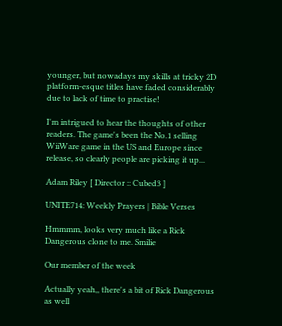younger, but nowadays my skills at tricky 2D platform-esque titles have faded considerably due to lack of time to practise!

I'm intrigued to hear the thoughts of other readers. The game's been the No.1 selling WiiWare game in the US and Europe since release, so clearly people are picking it up...

Adam Riley [ Director :: Cubed3 ]

UNITE714: Weekly Prayers | Bible Verses

Hmmmm, looks very much like a Rick Dangerous clone to me. Smilie

Our member of the week

Actually yeah,, there's a bit of Rick Dangerous as well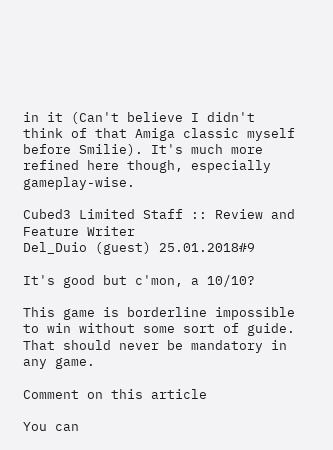in it (Can't believe I didn't think of that Amiga classic myself before Smilie). It's much more refined here though, especially gameplay-wise.

Cubed3 Limited Staff :: Review and Feature Writer
Del_Duio (guest) 25.01.2018#9

It's good but c'mon, a 10/10?

This game is borderline impossible to win without some sort of guide. That should never be mandatory in any game.

Comment on this article

You can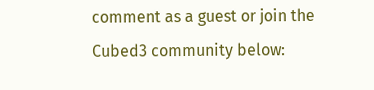comment as a guest or join the Cubed3 community below: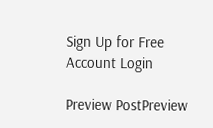Sign Up for Free Account Login

Preview PostPreview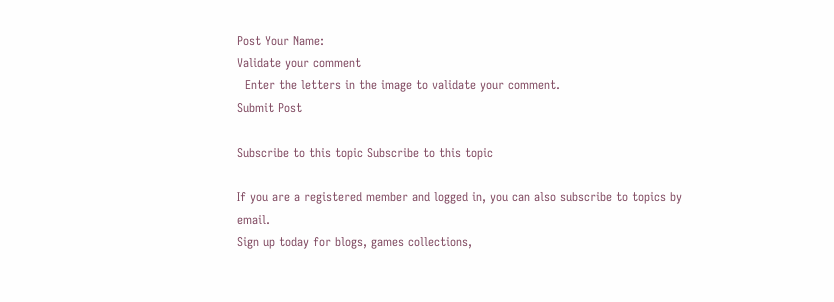Post Your Name:
Validate your comment
  Enter the letters in the image to validate your comment.
Submit Post

Subscribe to this topic Subscribe to this topic

If you are a registered member and logged in, you can also subscribe to topics by email.
Sign up today for blogs, games collections,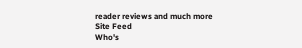reader reviews and much more
Site Feed
Who's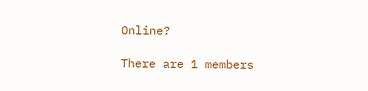Online?

There are 1 members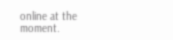online at the moment.